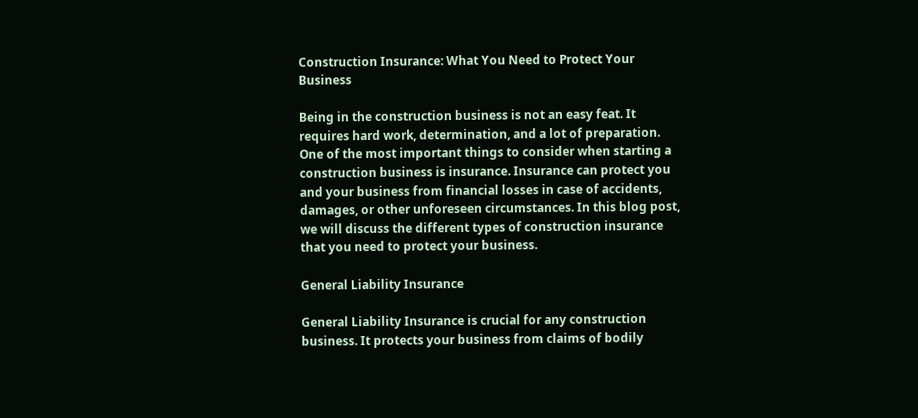Construction Insurance: What You Need to Protect Your Business

Being in the construction business is not an easy feat. It requires hard work, determination, and a lot of preparation. One of the most important things to consider when starting a construction business is insurance. Insurance can protect you and your business from financial losses in case of accidents, damages, or other unforeseen circumstances. In this blog post, we will discuss the different types of construction insurance that you need to protect your business.

General Liability Insurance

General Liability Insurance is crucial for any construction business. It protects your business from claims of bodily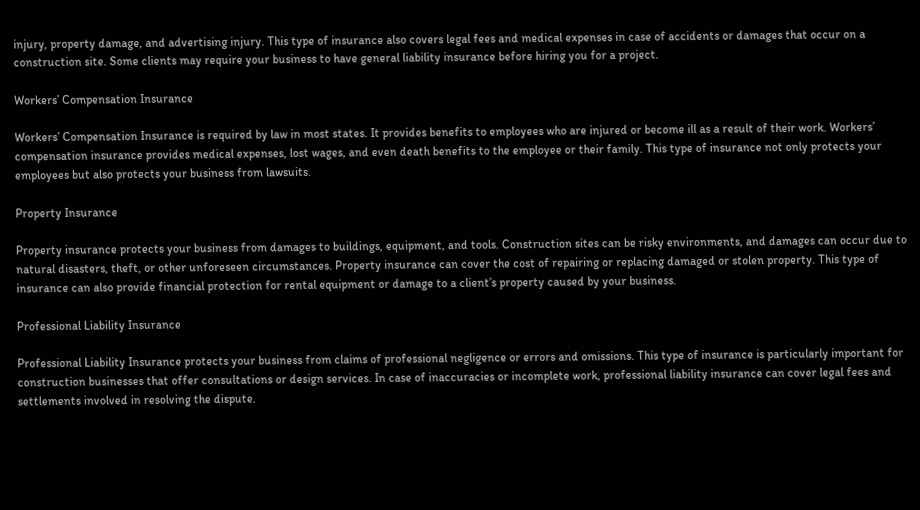injury, property damage, and advertising injury. This type of insurance also covers legal fees and medical expenses in case of accidents or damages that occur on a construction site. Some clients may require your business to have general liability insurance before hiring you for a project.

Workers’ Compensation Insurance

Workers’ Compensation Insurance is required by law in most states. It provides benefits to employees who are injured or become ill as a result of their work. Workers’ compensation insurance provides medical expenses, lost wages, and even death benefits to the employee or their family. This type of insurance not only protects your employees but also protects your business from lawsuits.

Property Insurance

Property insurance protects your business from damages to buildings, equipment, and tools. Construction sites can be risky environments, and damages can occur due to natural disasters, theft, or other unforeseen circumstances. Property insurance can cover the cost of repairing or replacing damaged or stolen property. This type of insurance can also provide financial protection for rental equipment or damage to a client’s property caused by your business.

Professional Liability Insurance

Professional Liability Insurance protects your business from claims of professional negligence or errors and omissions. This type of insurance is particularly important for construction businesses that offer consultations or design services. In case of inaccuracies or incomplete work, professional liability insurance can cover legal fees and settlements involved in resolving the dispute.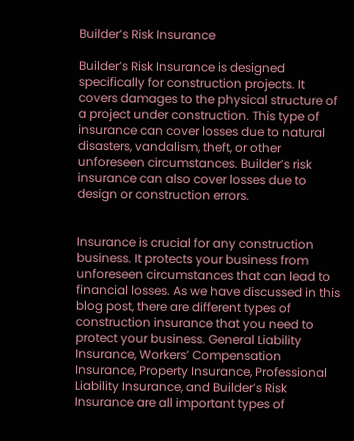Builder’s Risk Insurance

Builder’s Risk Insurance is designed specifically for construction projects. It covers damages to the physical structure of a project under construction. This type of insurance can cover losses due to natural disasters, vandalism, theft, or other unforeseen circumstances. Builder’s risk insurance can also cover losses due to design or construction errors.


Insurance is crucial for any construction business. It protects your business from unforeseen circumstances that can lead to financial losses. As we have discussed in this blog post, there are different types of construction insurance that you need to protect your business. General Liability Insurance, Workers’ Compensation Insurance, Property Insurance, Professional Liability Insurance, and Builder’s Risk Insurance are all important types of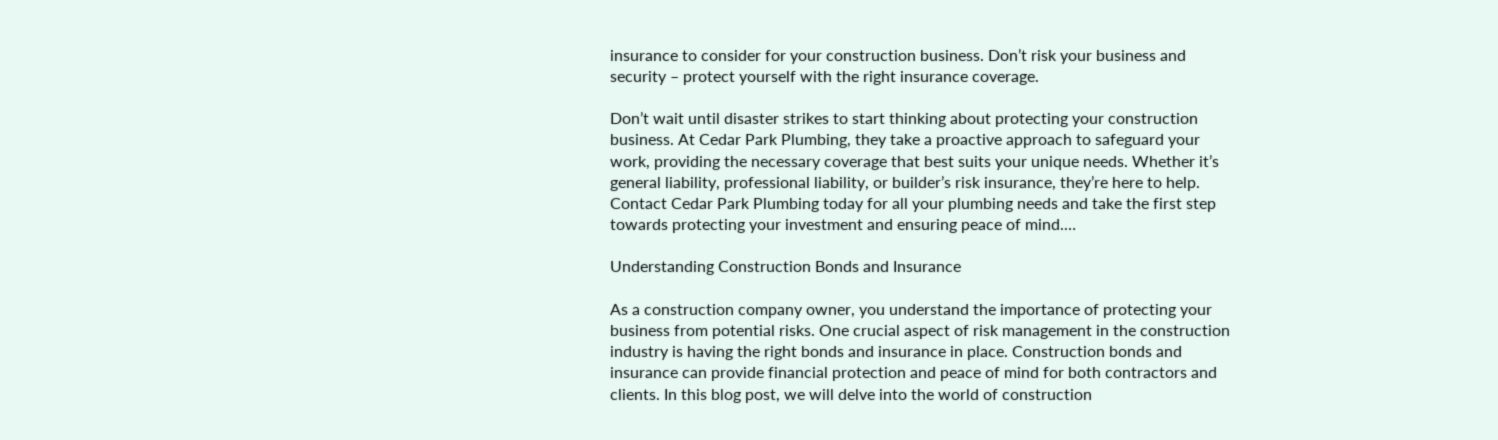insurance to consider for your construction business. Don’t risk your business and security – protect yourself with the right insurance coverage.

Don’t wait until disaster strikes to start thinking about protecting your construction business. At Cedar Park Plumbing, they take a proactive approach to safeguard your work, providing the necessary coverage that best suits your unique needs. Whether it’s general liability, professional liability, or builder’s risk insurance, they’re here to help. Contact Cedar Park Plumbing today for all your plumbing needs and take the first step towards protecting your investment and ensuring peace of mind.…

Understanding Construction Bonds and Insurance

As a construction company owner, you understand the importance of protecting your business from potential risks. One crucial aspect of risk management in the construction industry is having the right bonds and insurance in place. Construction bonds and insurance can provide financial protection and peace of mind for both contractors and clients. In this blog post, we will delve into the world of construction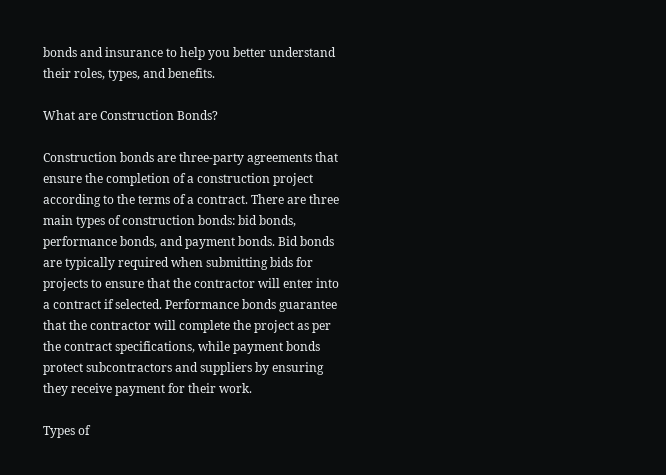bonds and insurance to help you better understand their roles, types, and benefits.

What are Construction Bonds?

Construction bonds are three-party agreements that ensure the completion of a construction project according to the terms of a contract. There are three main types of construction bonds: bid bonds, performance bonds, and payment bonds. Bid bonds are typically required when submitting bids for projects to ensure that the contractor will enter into a contract if selected. Performance bonds guarantee that the contractor will complete the project as per the contract specifications, while payment bonds protect subcontractors and suppliers by ensuring they receive payment for their work.

Types of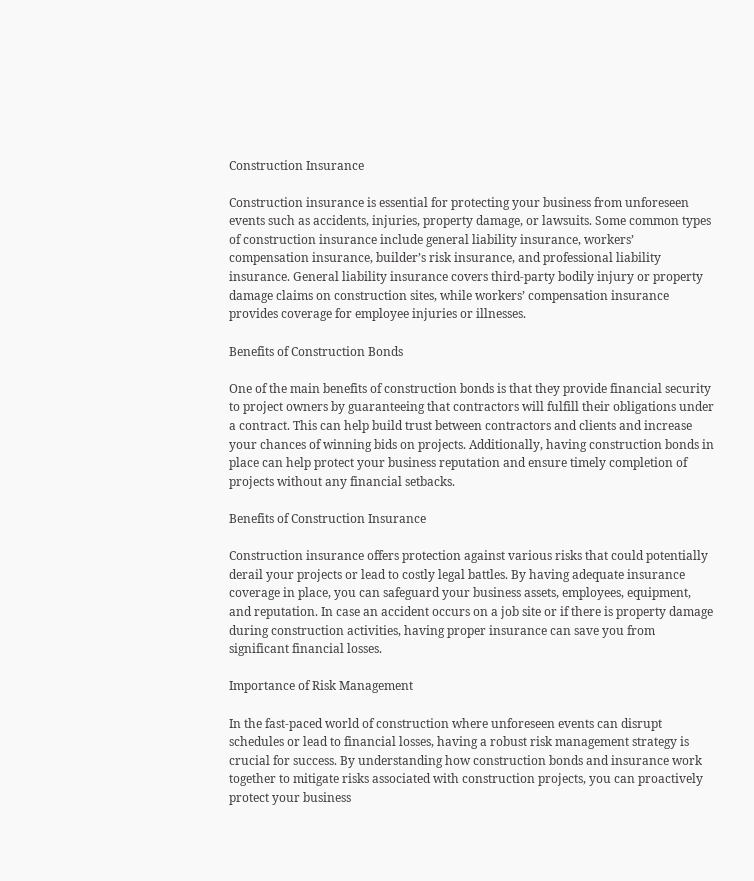Construction Insurance

Construction insurance is essential for protecting your business from unforeseen events such as accidents, injuries, property damage, or lawsuits. Some common types of construction insurance include general liability insurance, workers’ compensation insurance, builder’s risk insurance, and professional liability insurance. General liability insurance covers third-party bodily injury or property damage claims on construction sites, while workers’ compensation insurance provides coverage for employee injuries or illnesses.

Benefits of Construction Bonds

One of the main benefits of construction bonds is that they provide financial security to project owners by guaranteeing that contractors will fulfill their obligations under a contract. This can help build trust between contractors and clients and increase your chances of winning bids on projects. Additionally, having construction bonds in place can help protect your business reputation and ensure timely completion of projects without any financial setbacks.

Benefits of Construction Insurance

Construction insurance offers protection against various risks that could potentially derail your projects or lead to costly legal battles. By having adequate insurance coverage in place, you can safeguard your business assets, employees, equipment, and reputation. In case an accident occurs on a job site or if there is property damage during construction activities, having proper insurance can save you from significant financial losses.

Importance of Risk Management

In the fast-paced world of construction where unforeseen events can disrupt schedules or lead to financial losses, having a robust risk management strategy is crucial for success. By understanding how construction bonds and insurance work together to mitigate risks associated with construction projects, you can proactively protect your business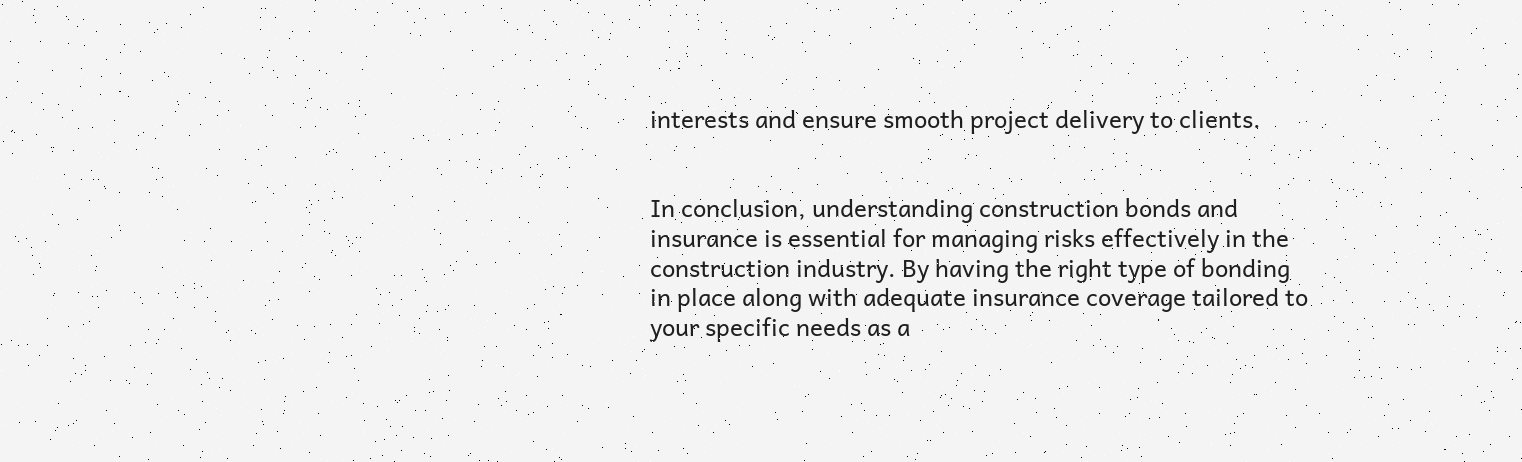interests and ensure smooth project delivery to clients.


In conclusion, understanding construction bonds and insurance is essential for managing risks effectively in the construction industry. By having the right type of bonding in place along with adequate insurance coverage tailored to your specific needs as a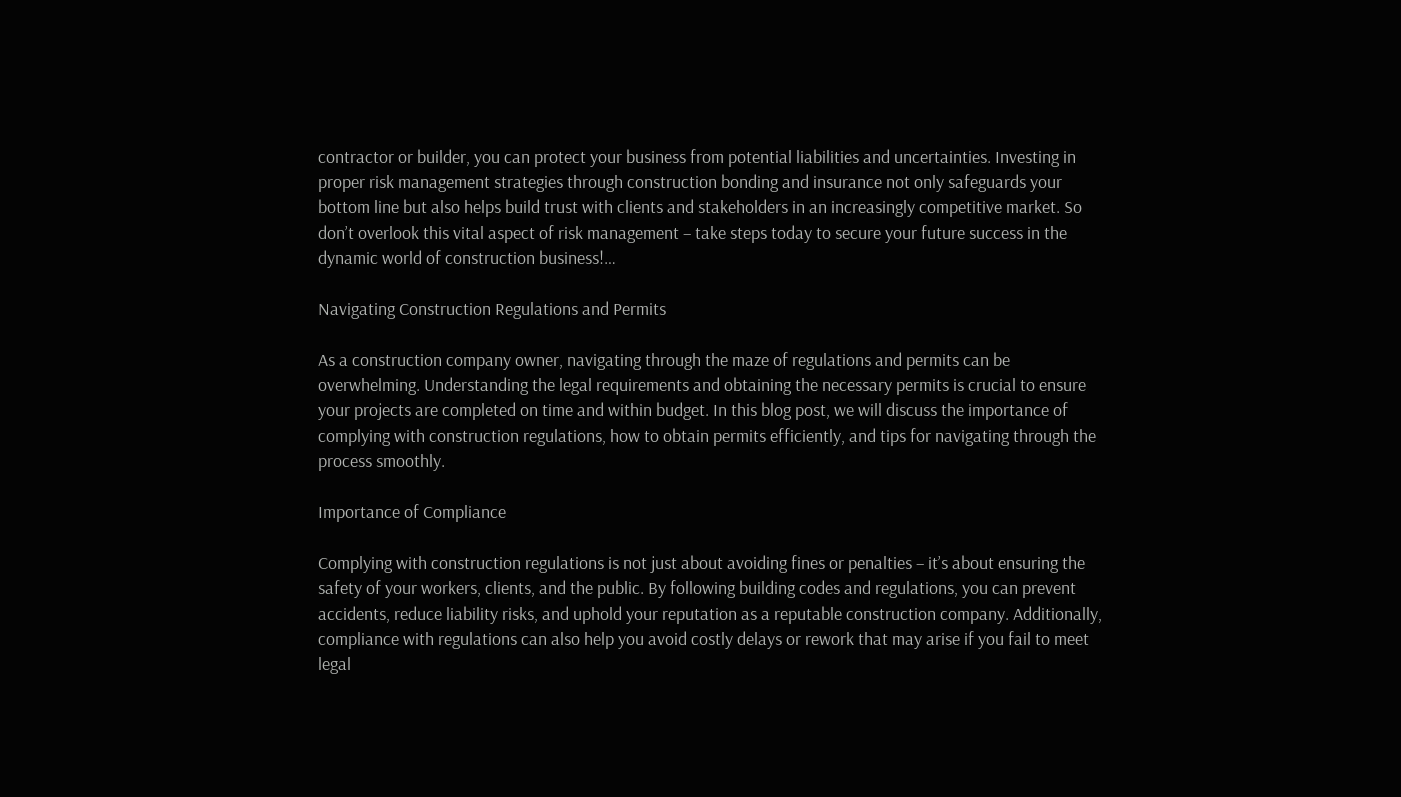contractor or builder, you can protect your business from potential liabilities and uncertainties. Investing in proper risk management strategies through construction bonding and insurance not only safeguards your bottom line but also helps build trust with clients and stakeholders in an increasingly competitive market. So don’t overlook this vital aspect of risk management – take steps today to secure your future success in the dynamic world of construction business!…

Navigating Construction Regulations and Permits

As a construction company owner, navigating through the maze of regulations and permits can be overwhelming. Understanding the legal requirements and obtaining the necessary permits is crucial to ensure your projects are completed on time and within budget. In this blog post, we will discuss the importance of complying with construction regulations, how to obtain permits efficiently, and tips for navigating through the process smoothly.

Importance of Compliance

Complying with construction regulations is not just about avoiding fines or penalties – it’s about ensuring the safety of your workers, clients, and the public. By following building codes and regulations, you can prevent accidents, reduce liability risks, and uphold your reputation as a reputable construction company. Additionally, compliance with regulations can also help you avoid costly delays or rework that may arise if you fail to meet legal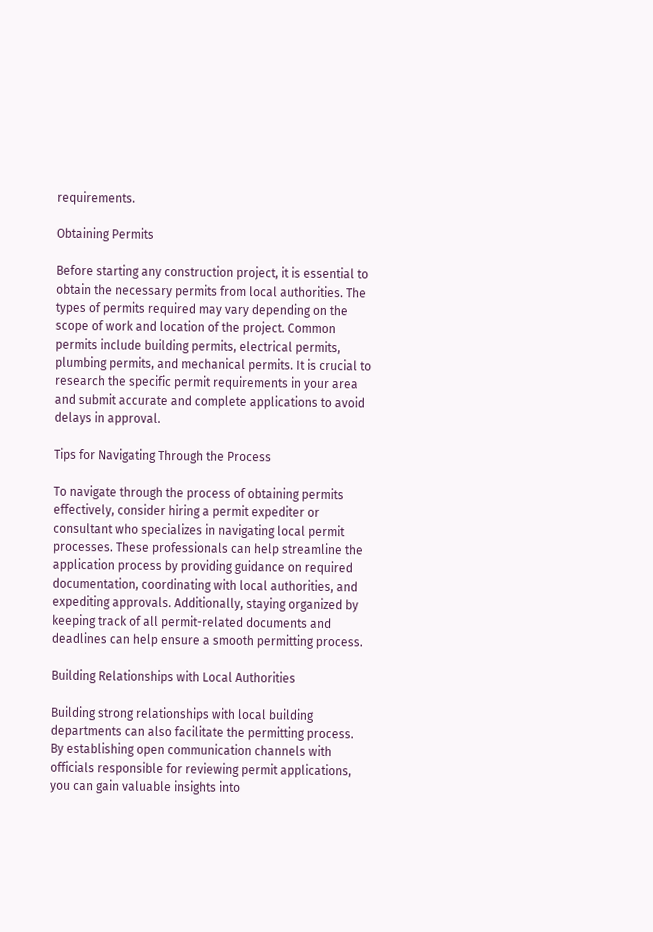requirements.

Obtaining Permits

Before starting any construction project, it is essential to obtain the necessary permits from local authorities. The types of permits required may vary depending on the scope of work and location of the project. Common permits include building permits, electrical permits, plumbing permits, and mechanical permits. It is crucial to research the specific permit requirements in your area and submit accurate and complete applications to avoid delays in approval.

Tips for Navigating Through the Process

To navigate through the process of obtaining permits effectively, consider hiring a permit expediter or consultant who specializes in navigating local permit processes. These professionals can help streamline the application process by providing guidance on required documentation, coordinating with local authorities, and expediting approvals. Additionally, staying organized by keeping track of all permit-related documents and deadlines can help ensure a smooth permitting process.

Building Relationships with Local Authorities

Building strong relationships with local building departments can also facilitate the permitting process. By establishing open communication channels with officials responsible for reviewing permit applications, you can gain valuable insights into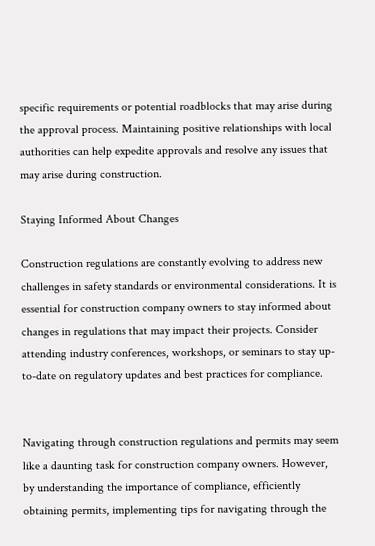specific requirements or potential roadblocks that may arise during the approval process. Maintaining positive relationships with local authorities can help expedite approvals and resolve any issues that may arise during construction.

Staying Informed About Changes

Construction regulations are constantly evolving to address new challenges in safety standards or environmental considerations. It is essential for construction company owners to stay informed about changes in regulations that may impact their projects. Consider attending industry conferences, workshops, or seminars to stay up-to-date on regulatory updates and best practices for compliance.


Navigating through construction regulations and permits may seem like a daunting task for construction company owners. However, by understanding the importance of compliance, efficiently obtaining permits, implementing tips for navigating through the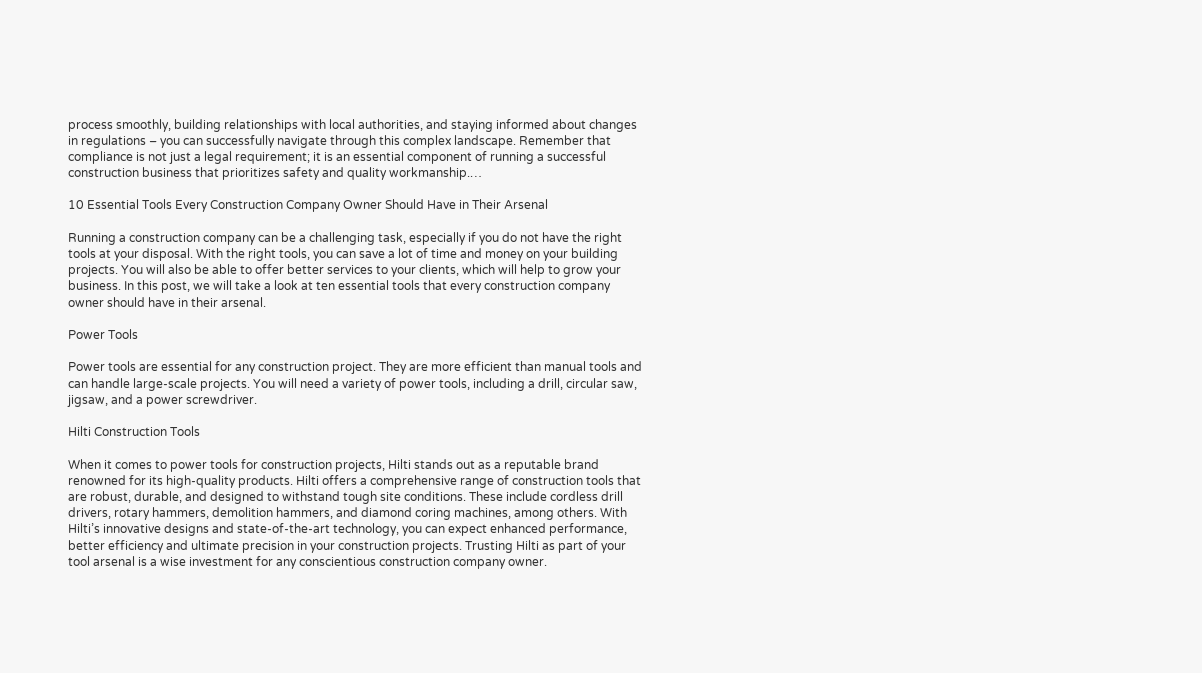process smoothly, building relationships with local authorities, and staying informed about changes in regulations – you can successfully navigate through this complex landscape. Remember that compliance is not just a legal requirement; it is an essential component of running a successful construction business that prioritizes safety and quality workmanship.…

10 Essential Tools Every Construction Company Owner Should Have in Their Arsenal

Running a construction company can be a challenging task, especially if you do not have the right tools at your disposal. With the right tools, you can save a lot of time and money on your building projects. You will also be able to offer better services to your clients, which will help to grow your business. In this post, we will take a look at ten essential tools that every construction company owner should have in their arsenal.

Power Tools

Power tools are essential for any construction project. They are more efficient than manual tools and can handle large-scale projects. You will need a variety of power tools, including a drill, circular saw, jigsaw, and a power screwdriver.

Hilti Construction Tools

When it comes to power tools for construction projects, Hilti stands out as a reputable brand renowned for its high-quality products. Hilti offers a comprehensive range of construction tools that are robust, durable, and designed to withstand tough site conditions. These include cordless drill drivers, rotary hammers, demolition hammers, and diamond coring machines, among others. With Hilti’s innovative designs and state-of-the-art technology, you can expect enhanced performance, better efficiency and ultimate precision in your construction projects. Trusting Hilti as part of your tool arsenal is a wise investment for any conscientious construction company owner.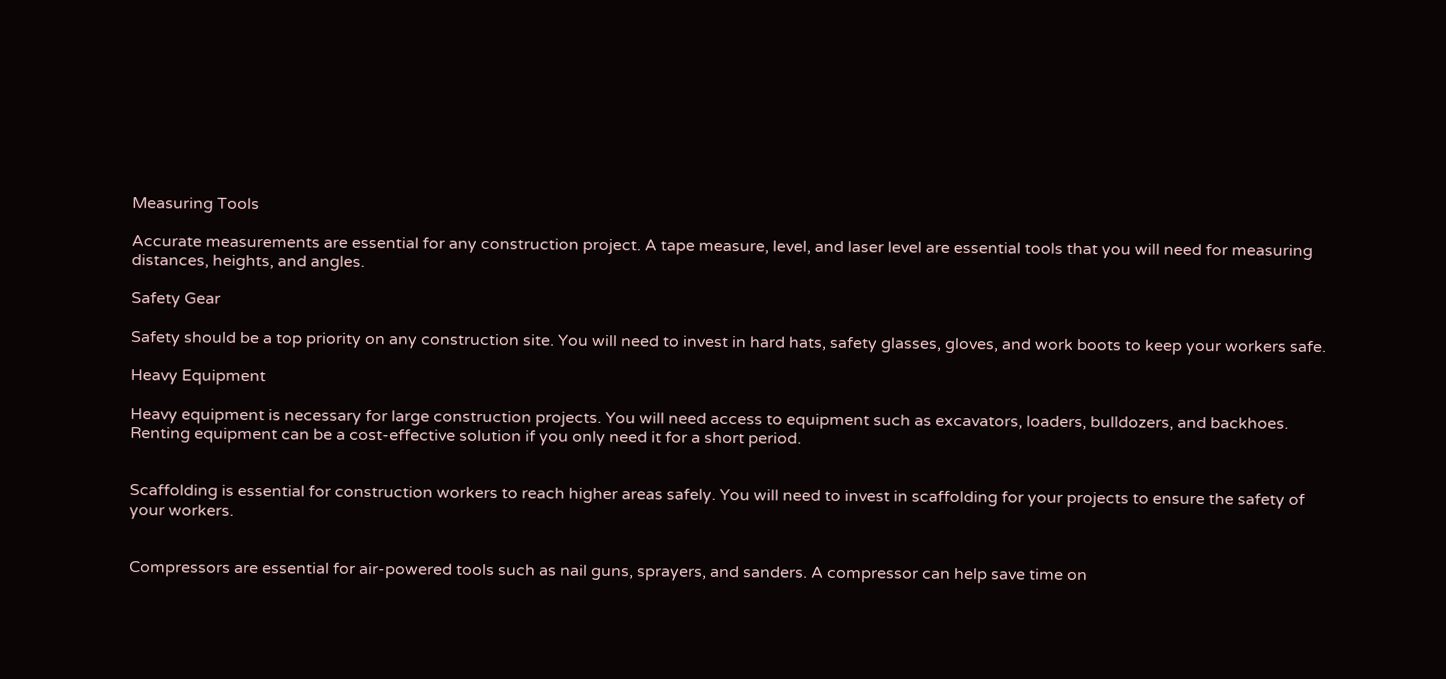Measuring Tools

Accurate measurements are essential for any construction project. A tape measure, level, and laser level are essential tools that you will need for measuring distances, heights, and angles.

Safety Gear

Safety should be a top priority on any construction site. You will need to invest in hard hats, safety glasses, gloves, and work boots to keep your workers safe.

Heavy Equipment

Heavy equipment is necessary for large construction projects. You will need access to equipment such as excavators, loaders, bulldozers, and backhoes. Renting equipment can be a cost-effective solution if you only need it for a short period.


Scaffolding is essential for construction workers to reach higher areas safely. You will need to invest in scaffolding for your projects to ensure the safety of your workers.


Compressors are essential for air-powered tools such as nail guns, sprayers, and sanders. A compressor can help save time on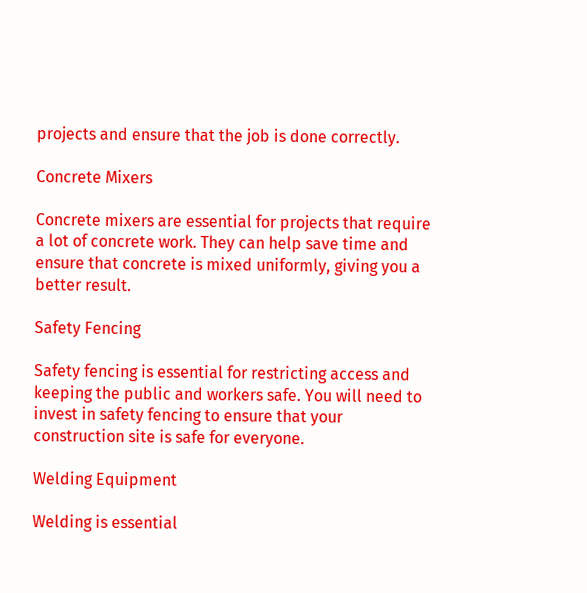projects and ensure that the job is done correctly.

Concrete Mixers

Concrete mixers are essential for projects that require a lot of concrete work. They can help save time and ensure that concrete is mixed uniformly, giving you a better result.

Safety Fencing

Safety fencing is essential for restricting access and keeping the public and workers safe. You will need to invest in safety fencing to ensure that your construction site is safe for everyone.

Welding Equipment

Welding is essential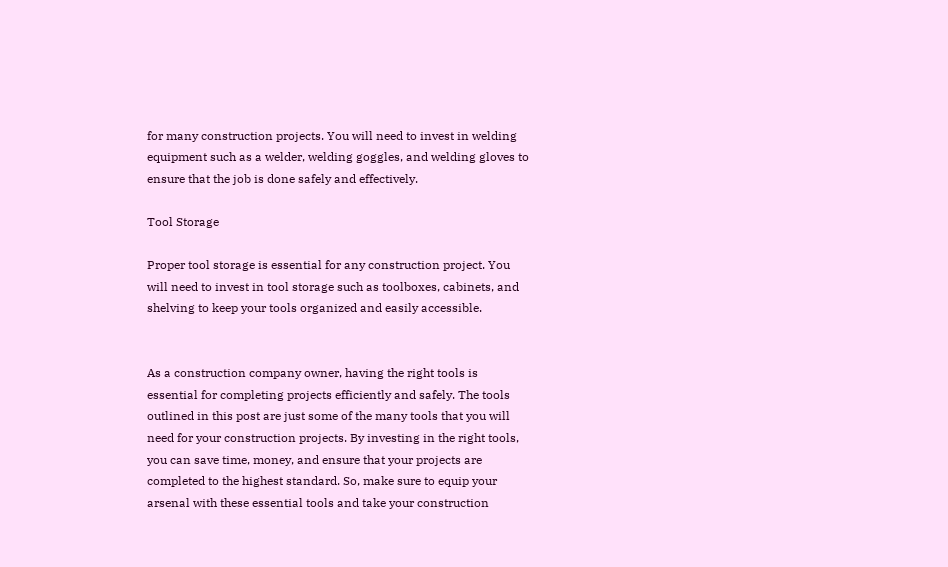for many construction projects. You will need to invest in welding equipment such as a welder, welding goggles, and welding gloves to ensure that the job is done safely and effectively.

Tool Storage

Proper tool storage is essential for any construction project. You will need to invest in tool storage such as toolboxes, cabinets, and shelving to keep your tools organized and easily accessible.


As a construction company owner, having the right tools is essential for completing projects efficiently and safely. The tools outlined in this post are just some of the many tools that you will need for your construction projects. By investing in the right tools, you can save time, money, and ensure that your projects are completed to the highest standard. So, make sure to equip your arsenal with these essential tools and take your construction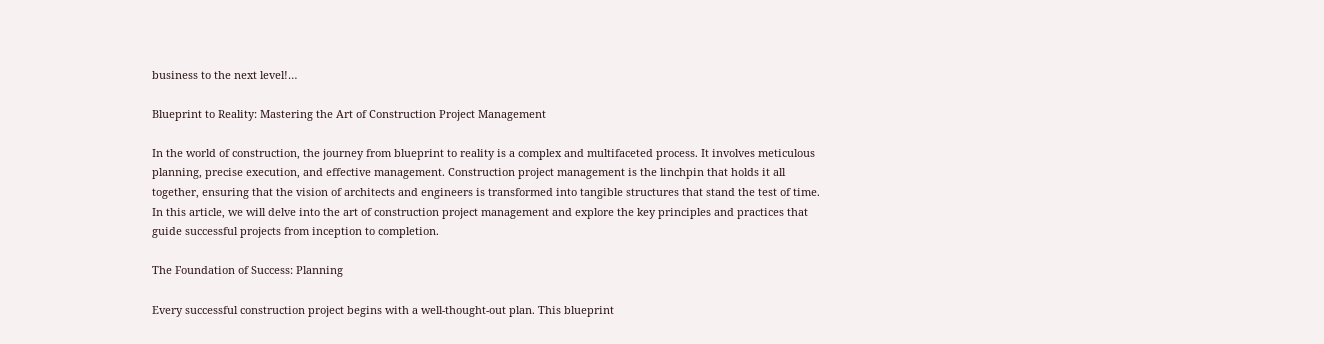business to the next level!…

Blueprint to Reality: Mastering the Art of Construction Project Management

In the world of construction, the journey from blueprint to reality is a complex and multifaceted process. It involves meticulous planning, precise execution, and effective management. Construction project management is the linchpin that holds it all together, ensuring that the vision of architects and engineers is transformed into tangible structures that stand the test of time. In this article, we will delve into the art of construction project management and explore the key principles and practices that guide successful projects from inception to completion.

The Foundation of Success: Planning

Every successful construction project begins with a well-thought-out plan. This blueprint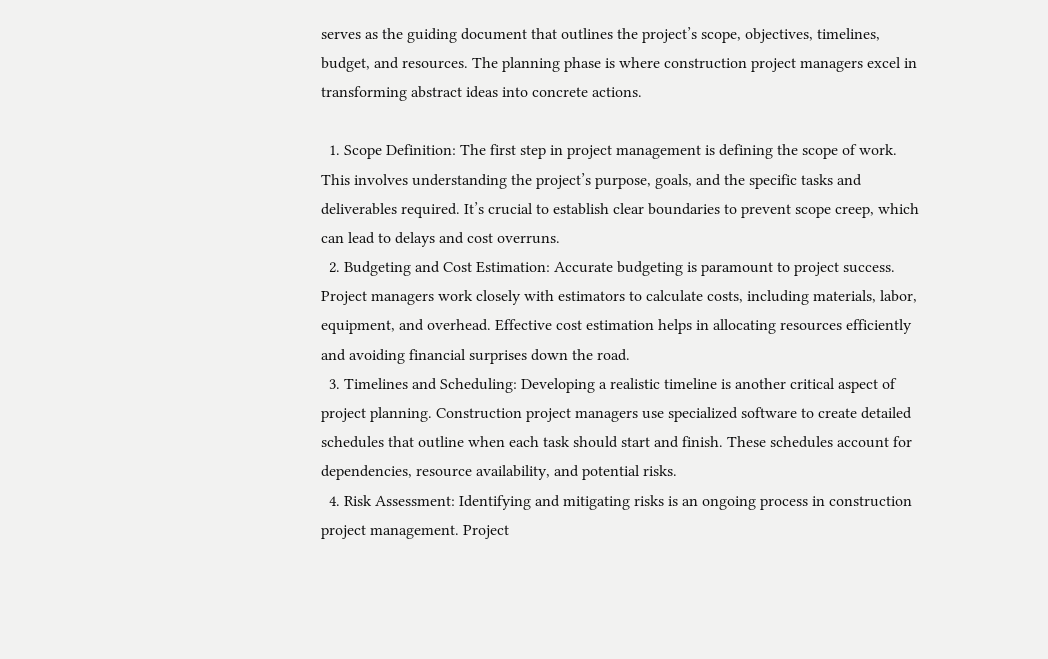serves as the guiding document that outlines the project’s scope, objectives, timelines, budget, and resources. The planning phase is where construction project managers excel in transforming abstract ideas into concrete actions.

  1. Scope Definition: The first step in project management is defining the scope of work. This involves understanding the project’s purpose, goals, and the specific tasks and deliverables required. It’s crucial to establish clear boundaries to prevent scope creep, which can lead to delays and cost overruns.
  2. Budgeting and Cost Estimation: Accurate budgeting is paramount to project success. Project managers work closely with estimators to calculate costs, including materials, labor, equipment, and overhead. Effective cost estimation helps in allocating resources efficiently and avoiding financial surprises down the road.
  3. Timelines and Scheduling: Developing a realistic timeline is another critical aspect of project planning. Construction project managers use specialized software to create detailed schedules that outline when each task should start and finish. These schedules account for dependencies, resource availability, and potential risks.
  4. Risk Assessment: Identifying and mitigating risks is an ongoing process in construction project management. Project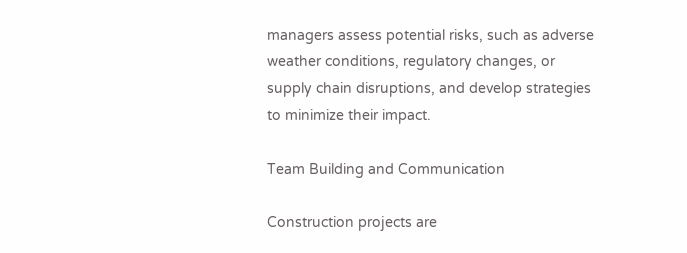managers assess potential risks, such as adverse weather conditions, regulatory changes, or supply chain disruptions, and develop strategies to minimize their impact.

Team Building and Communication

Construction projects are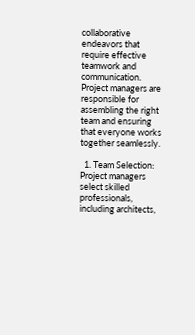collaborative endeavors that require effective teamwork and communication. Project managers are responsible for assembling the right team and ensuring that everyone works together seamlessly.

  1. Team Selection: Project managers select skilled professionals, including architects,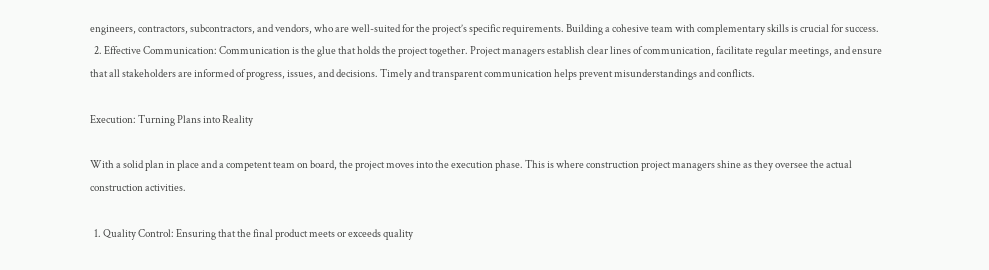engineers, contractors, subcontractors, and vendors, who are well-suited for the project’s specific requirements. Building a cohesive team with complementary skills is crucial for success.
  2. Effective Communication: Communication is the glue that holds the project together. Project managers establish clear lines of communication, facilitate regular meetings, and ensure that all stakeholders are informed of progress, issues, and decisions. Timely and transparent communication helps prevent misunderstandings and conflicts.

Execution: Turning Plans into Reality

With a solid plan in place and a competent team on board, the project moves into the execution phase. This is where construction project managers shine as they oversee the actual construction activities.

  1. Quality Control: Ensuring that the final product meets or exceeds quality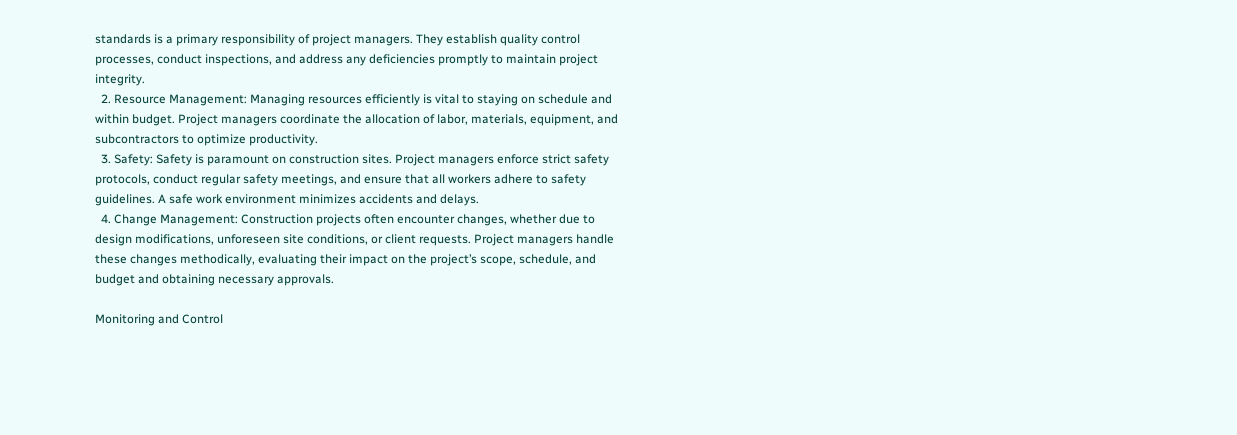standards is a primary responsibility of project managers. They establish quality control processes, conduct inspections, and address any deficiencies promptly to maintain project integrity.
  2. Resource Management: Managing resources efficiently is vital to staying on schedule and within budget. Project managers coordinate the allocation of labor, materials, equipment, and subcontractors to optimize productivity.
  3. Safety: Safety is paramount on construction sites. Project managers enforce strict safety protocols, conduct regular safety meetings, and ensure that all workers adhere to safety guidelines. A safe work environment minimizes accidents and delays.
  4. Change Management: Construction projects often encounter changes, whether due to design modifications, unforeseen site conditions, or client requests. Project managers handle these changes methodically, evaluating their impact on the project’s scope, schedule, and budget and obtaining necessary approvals.

Monitoring and Control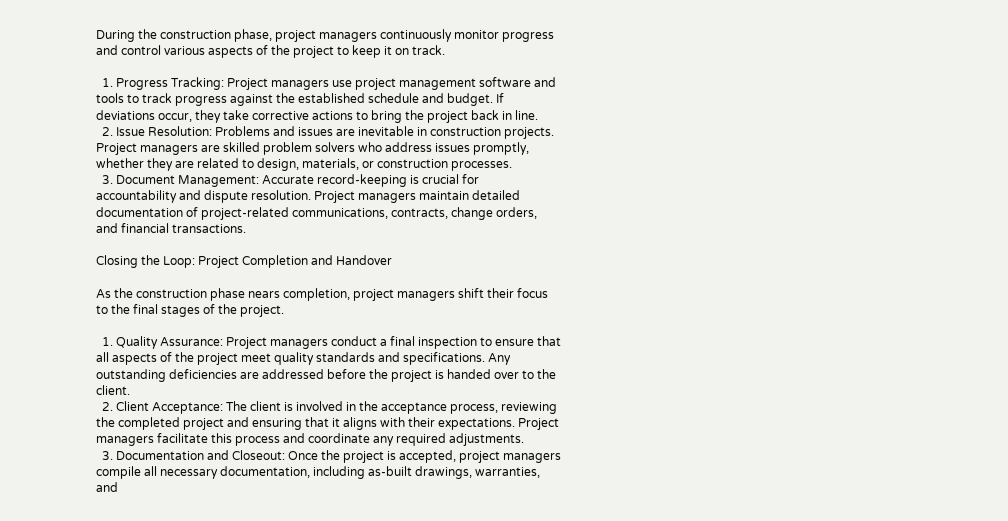During the construction phase, project managers continuously monitor progress and control various aspects of the project to keep it on track.

  1. Progress Tracking: Project managers use project management software and tools to track progress against the established schedule and budget. If deviations occur, they take corrective actions to bring the project back in line.
  2. Issue Resolution: Problems and issues are inevitable in construction projects. Project managers are skilled problem solvers who address issues promptly, whether they are related to design, materials, or construction processes.
  3. Document Management: Accurate record-keeping is crucial for accountability and dispute resolution. Project managers maintain detailed documentation of project-related communications, contracts, change orders, and financial transactions.

Closing the Loop: Project Completion and Handover

As the construction phase nears completion, project managers shift their focus to the final stages of the project.

  1. Quality Assurance: Project managers conduct a final inspection to ensure that all aspects of the project meet quality standards and specifications. Any outstanding deficiencies are addressed before the project is handed over to the client.
  2. Client Acceptance: The client is involved in the acceptance process, reviewing the completed project and ensuring that it aligns with their expectations. Project managers facilitate this process and coordinate any required adjustments.
  3. Documentation and Closeout: Once the project is accepted, project managers compile all necessary documentation, including as-built drawings, warranties, and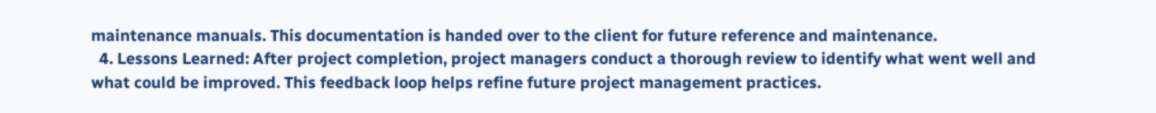maintenance manuals. This documentation is handed over to the client for future reference and maintenance.
  4. Lessons Learned: After project completion, project managers conduct a thorough review to identify what went well and what could be improved. This feedback loop helps refine future project management practices.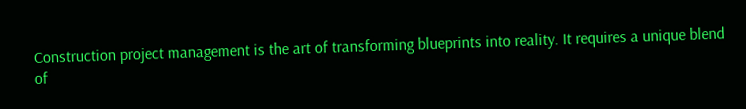Construction project management is the art of transforming blueprints into reality. It requires a unique blend of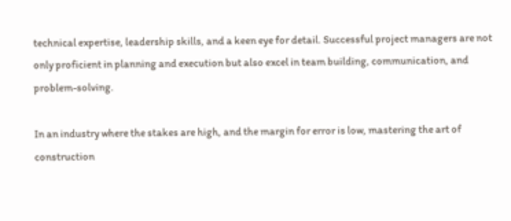technical expertise, leadership skills, and a keen eye for detail. Successful project managers are not only proficient in planning and execution but also excel in team building, communication, and problem-solving.

In an industry where the stakes are high, and the margin for error is low, mastering the art of construction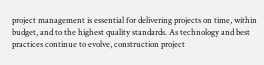project management is essential for delivering projects on time, within budget, and to the highest quality standards. As technology and best practices continue to evolve, construction project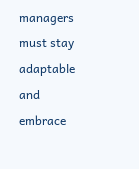managers must stay adaptable and embrace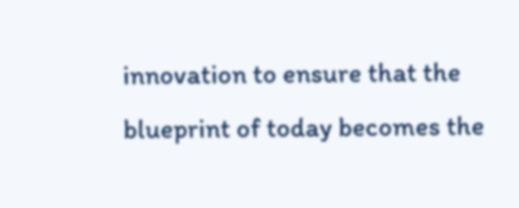innovation to ensure that the blueprint of today becomes the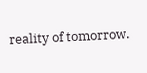reality of tomorrow.